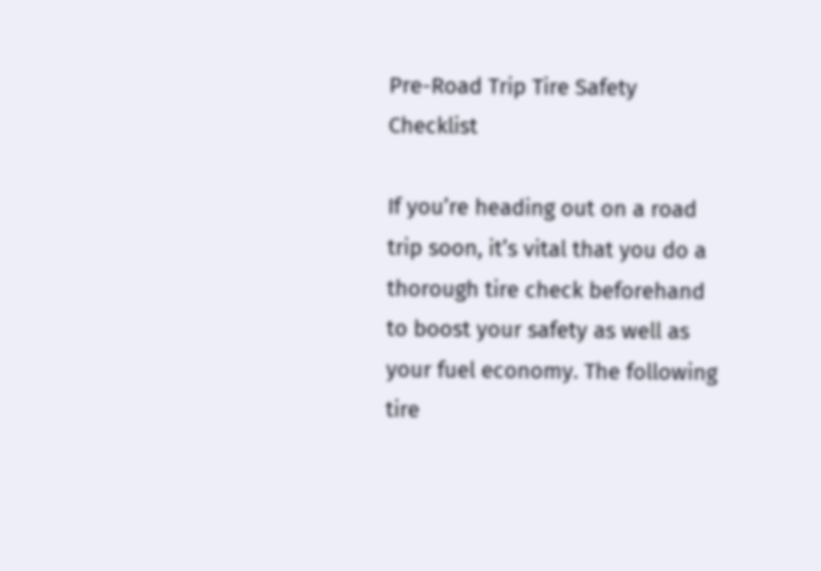Pre-Road Trip Tire Safety Checklist

If you’re heading out on a road trip soon, it’s vital that you do a thorough tire check beforehand to boost your safety as well as your fuel economy. The following tire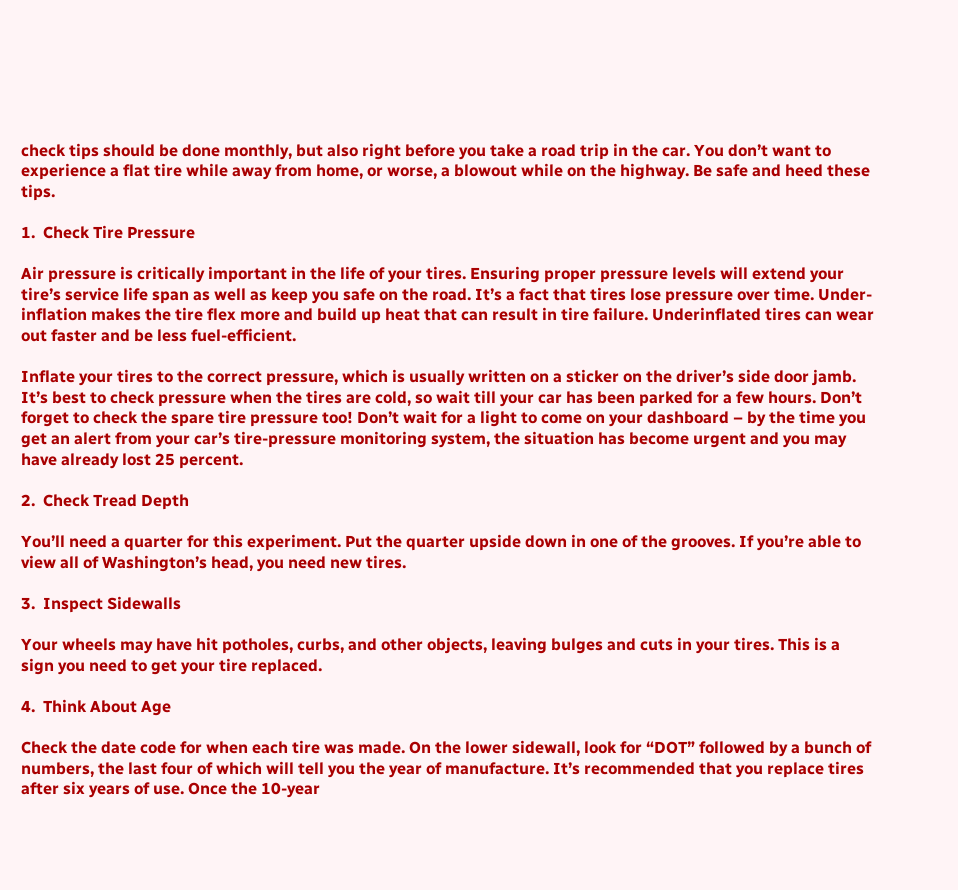check tips should be done monthly, but also right before you take a road trip in the car. You don’t want to experience a flat tire while away from home, or worse, a blowout while on the highway. Be safe and heed these tips.

1.  Check Tire Pressure

Air pressure is critically important in the life of your tires. Ensuring proper pressure levels will extend your tire’s service life span as well as keep you safe on the road. It’s a fact that tires lose pressure over time. Under-inflation makes the tire flex more and build up heat that can result in tire failure. Underinflated tires can wear out faster and be less fuel-efficient.

Inflate your tires to the correct pressure, which is usually written on a sticker on the driver’s side door jamb. It’s best to check pressure when the tires are cold, so wait till your car has been parked for a few hours. Don’t forget to check the spare tire pressure too! Don’t wait for a light to come on your dashboard – by the time you get an alert from your car’s tire-pressure monitoring system, the situation has become urgent and you may have already lost 25 percent.

2.  Check Tread Depth

You’ll need a quarter for this experiment. Put the quarter upside down in one of the grooves. If you’re able to view all of Washington’s head, you need new tires.

3.  Inspect Sidewalls

Your wheels may have hit potholes, curbs, and other objects, leaving bulges and cuts in your tires. This is a sign you need to get your tire replaced.

4.  Think About Age

Check the date code for when each tire was made. On the lower sidewall, look for “DOT” followed by a bunch of numbers, the last four of which will tell you the year of manufacture. It’s recommended that you replace tires after six years of use. Once the 10-year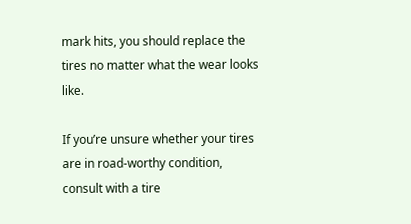mark hits, you should replace the tires no matter what the wear looks like.

If you’re unsure whether your tires are in road-worthy condition, consult with a tire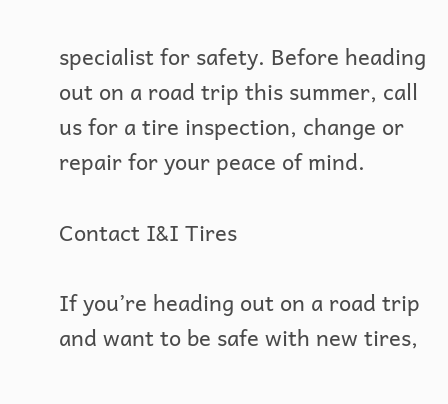specialist for safety. Before heading out on a road trip this summer, call us for a tire inspection, change or repair for your peace of mind.

Contact I&I Tires

If you’re heading out on a road trip and want to be safe with new tires,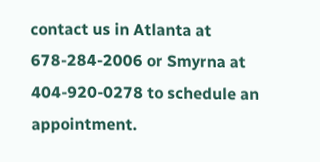contact us in Atlanta at 678-284-2006 or Smyrna at 404-920-0278 to schedule an appointment.